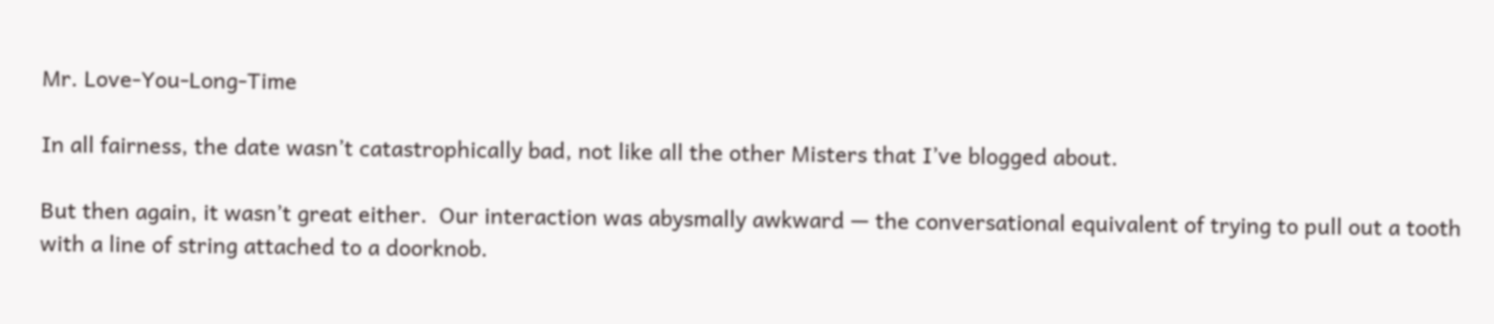Mr. Love-You-Long-Time

In all fairness, the date wasn’t catastrophically bad, not like all the other Misters that I’ve blogged about.

But then again, it wasn’t great either.  Our interaction was abysmally awkward — the conversational equivalent of trying to pull out a tooth with a line of string attached to a doorknob.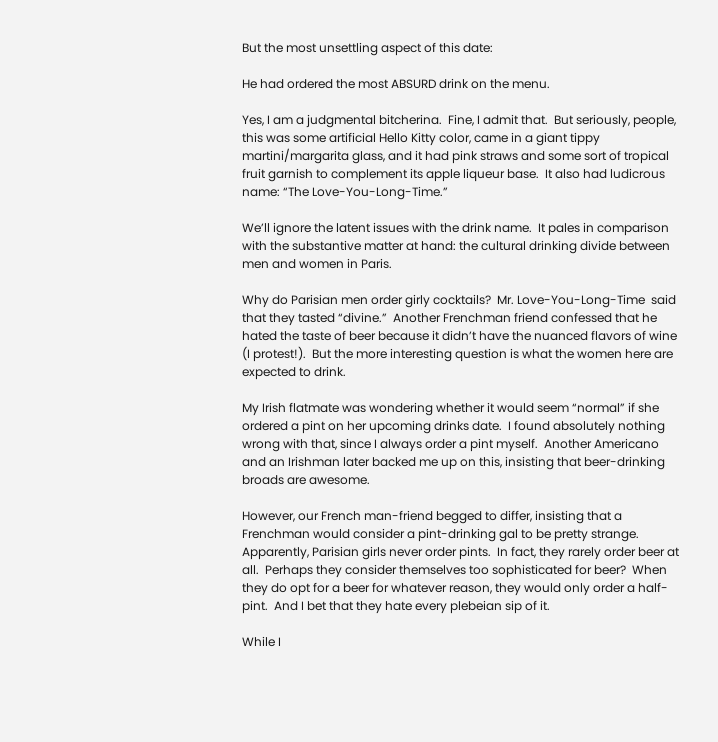But the most unsettling aspect of this date:

He had ordered the most ABSURD drink on the menu.

Yes, I am a judgmental bitcherina.  Fine, I admit that.  But seriously, people, this was some artificial Hello Kitty color, came in a giant tippy martini/margarita glass, and it had pink straws and some sort of tropical fruit garnish to complement its apple liqueur base.  It also had ludicrous name: “The Love-You-Long-Time.”

We’ll ignore the latent issues with the drink name.  It pales in comparison with the substantive matter at hand: the cultural drinking divide between men and women in Paris.

Why do Parisian men order girly cocktails?  Mr. Love-You-Long-Time  said that they tasted “divine.”  Another Frenchman friend confessed that he hated the taste of beer because it didn’t have the nuanced flavors of wine (I protest!).  But the more interesting question is what the women here are expected to drink.

My Irish flatmate was wondering whether it would seem “normal” if she ordered a pint on her upcoming drinks date.  I found absolutely nothing wrong with that, since I always order a pint myself.  Another Americano and an Irishman later backed me up on this, insisting that beer-drinking broads are awesome.

However, our French man-friend begged to differ, insisting that a Frenchman would consider a pint-drinking gal to be pretty strange.  Apparently, Parisian girls never order pints.  In fact, they rarely order beer at all.  Perhaps they consider themselves too sophisticated for beer?  When they do opt for a beer for whatever reason, they would only order a half-pint.  And I bet that they hate every plebeian sip of it.

While I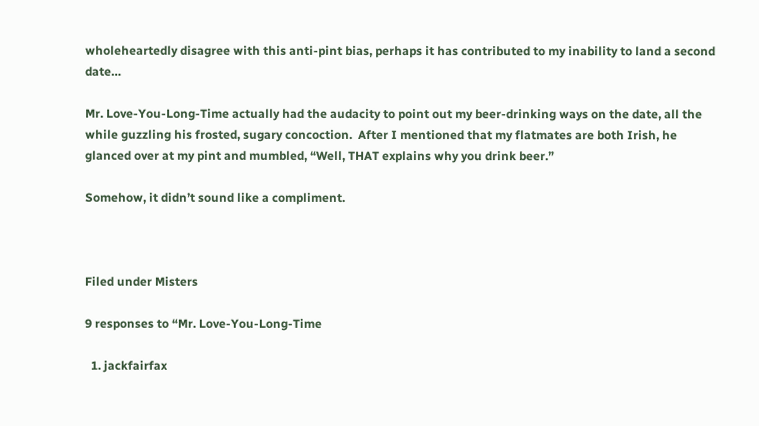wholeheartedly disagree with this anti-pint bias, perhaps it has contributed to my inability to land a second date…

Mr. Love-You-Long-Time actually had the audacity to point out my beer-drinking ways on the date, all the while guzzling his frosted, sugary concoction.  After I mentioned that my flatmates are both Irish, he glanced over at my pint and mumbled, “Well, THAT explains why you drink beer.”

Somehow, it didn’t sound like a compliment.



Filed under Misters

9 responses to “Mr. Love-You-Long-Time

  1. jackfairfax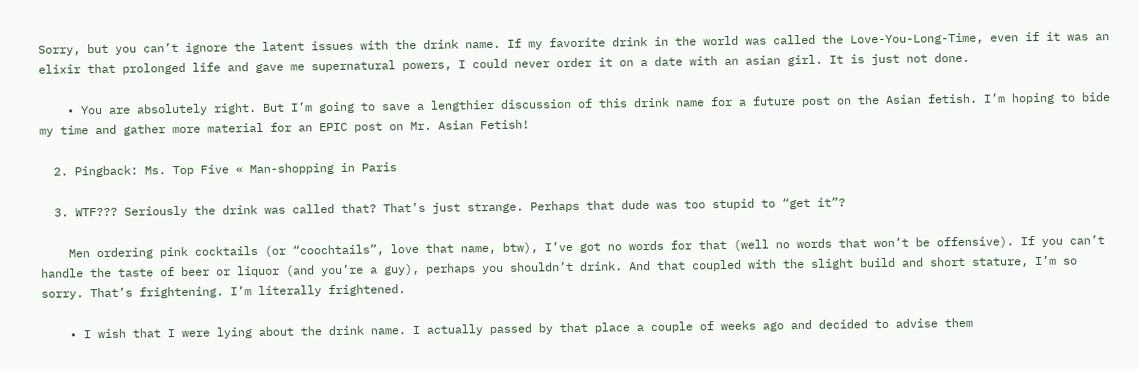Sorry, but you can’t ignore the latent issues with the drink name. If my favorite drink in the world was called the Love-You-Long-Time, even if it was an elixir that prolonged life and gave me supernatural powers, I could never order it on a date with an asian girl. It is just not done.

    • You are absolutely right. But I’m going to save a lengthier discussion of this drink name for a future post on the Asian fetish. I’m hoping to bide my time and gather more material for an EPIC post on Mr. Asian Fetish!

  2. Pingback: Ms. Top Five « Man-shopping in Paris

  3. WTF??? Seriously the drink was called that? That’s just strange. Perhaps that dude was too stupid to “get it”?

    Men ordering pink cocktails (or “coochtails”, love that name, btw), I’ve got no words for that (well no words that won’t be offensive). If you can’t handle the taste of beer or liquor (and you’re a guy), perhaps you shouldn’t drink. And that coupled with the slight build and short stature, I’m so sorry. That’s frightening. I’m literally frightened.

    • I wish that I were lying about the drink name. I actually passed by that place a couple of weeks ago and decided to advise them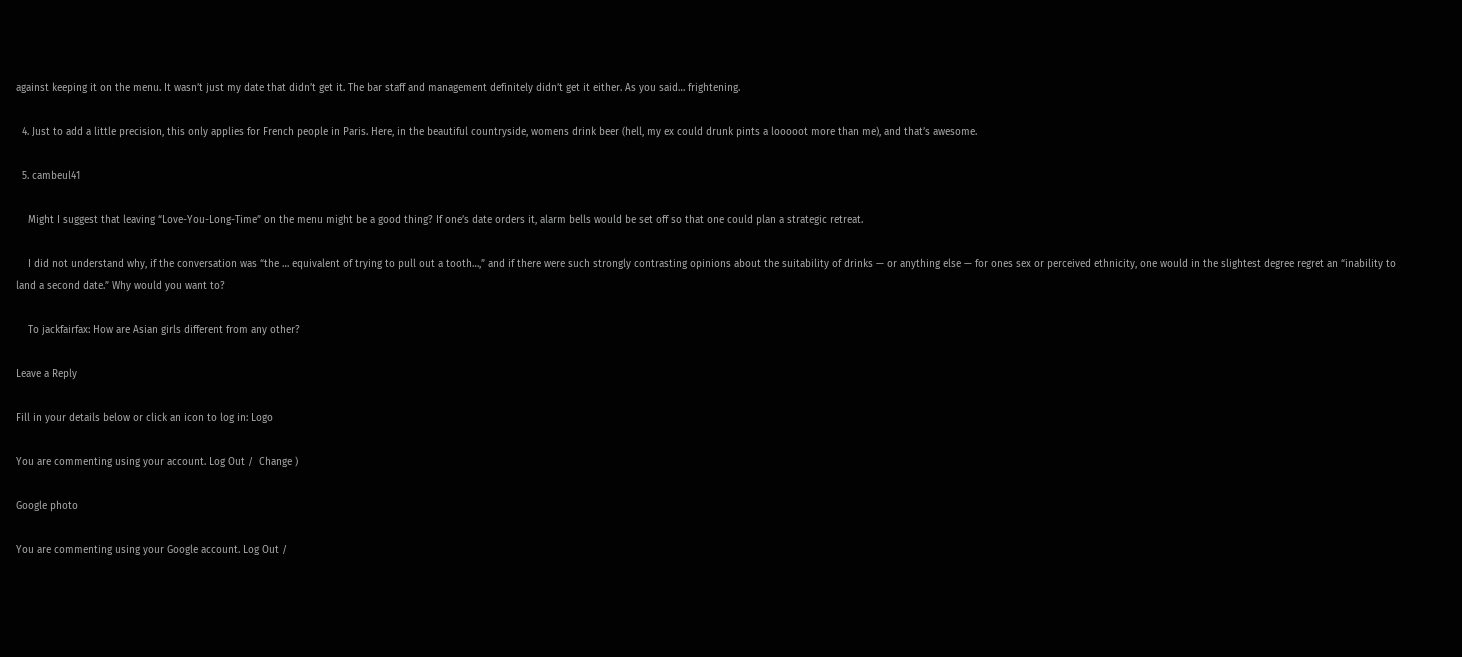against keeping it on the menu. It wasn’t just my date that didn’t get it. The bar staff and management definitely didn’t get it either. As you said… frightening.

  4. Just to add a little precision, this only applies for French people in Paris. Here, in the beautiful countryside, womens drink beer (hell, my ex could drunk pints a looooot more than me), and that’s awesome.

  5. cambeul41

    Might I suggest that leaving “Love-You-Long-Time” on the menu might be a good thing? If one’s date orders it, alarm bells would be set off so that one could plan a strategic retreat.

    I did not understand why, if the conversation was “the … equivalent of trying to pull out a tooth…,” and if there were such strongly contrasting opinions about the suitability of drinks — or anything else — for ones sex or perceived ethnicity, one would in the slightest degree regret an “inability to land a second date.” Why would you want to?

    To jackfairfax: How are Asian girls different from any other?

Leave a Reply

Fill in your details below or click an icon to log in: Logo

You are commenting using your account. Log Out /  Change )

Google photo

You are commenting using your Google account. Log Out /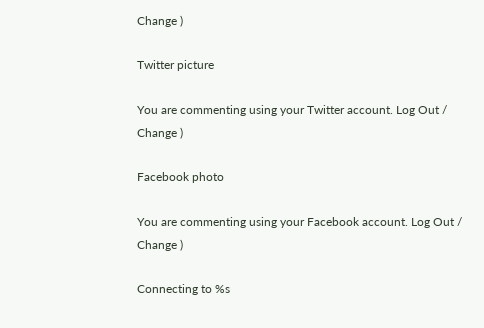Change )

Twitter picture

You are commenting using your Twitter account. Log Out /  Change )

Facebook photo

You are commenting using your Facebook account. Log Out /  Change )

Connecting to %s